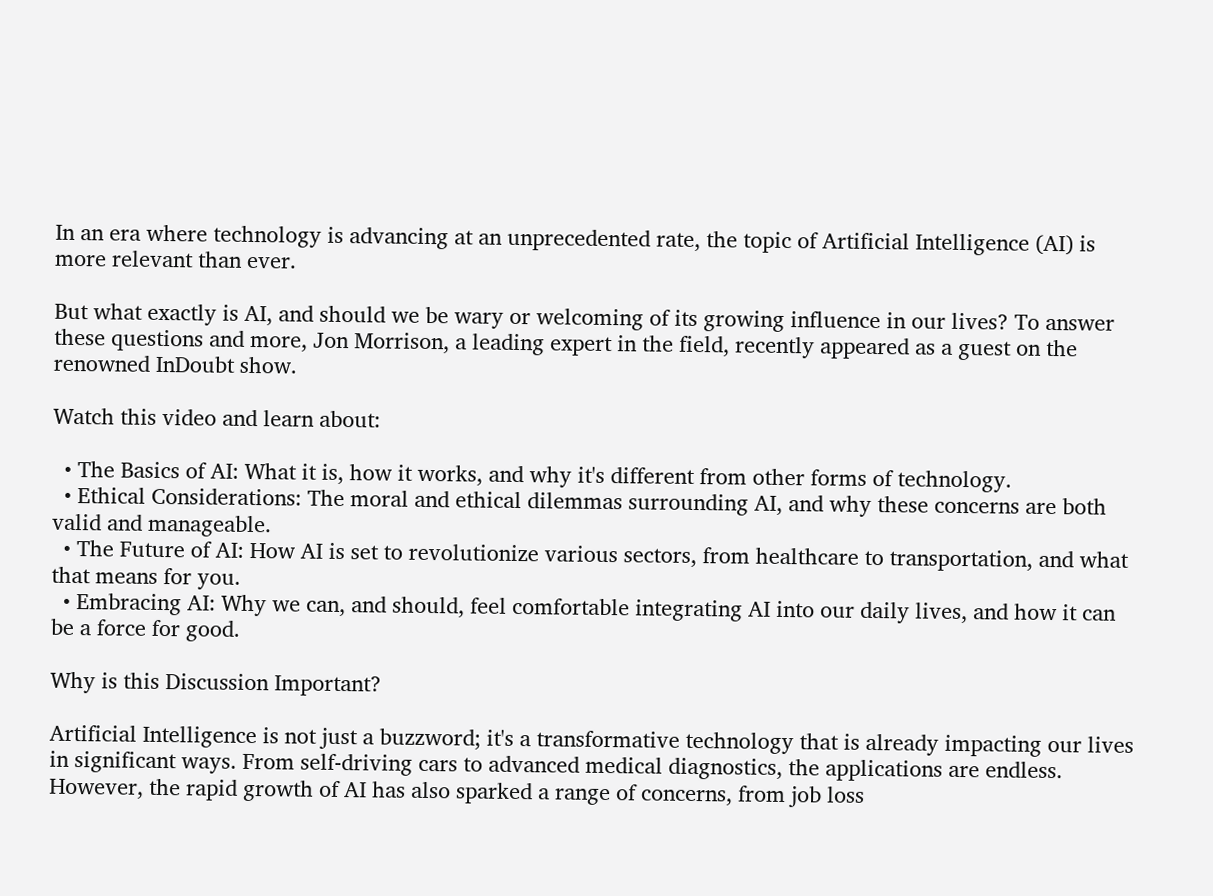In an era where technology is advancing at an unprecedented rate, the topic of Artificial Intelligence (AI) is more relevant than ever.

But what exactly is AI, and should we be wary or welcoming of its growing influence in our lives? To answer these questions and more, Jon Morrison, a leading expert in the field, recently appeared as a guest on the renowned InDoubt show.

Watch this video and learn about:

  • The Basics of AI: What it is, how it works, and why it's different from other forms of technology.
  • Ethical Considerations: The moral and ethical dilemmas surrounding AI, and why these concerns are both valid and manageable.
  • The Future of AI: How AI is set to revolutionize various sectors, from healthcare to transportation, and what that means for you.
  • Embracing AI: Why we can, and should, feel comfortable integrating AI into our daily lives, and how it can be a force for good.

Why is this Discussion Important?

Artificial Intelligence is not just a buzzword; it's a transformative technology that is already impacting our lives in significant ways. From self-driving cars to advanced medical diagnostics, the applications are endless. However, the rapid growth of AI has also sparked a range of concerns, from job loss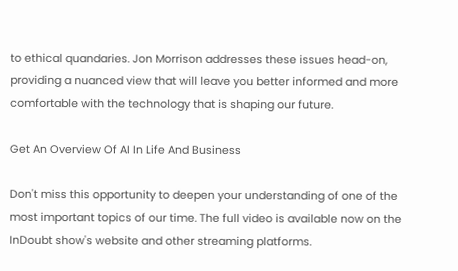to ethical quandaries. Jon Morrison addresses these issues head-on, providing a nuanced view that will leave you better informed and more comfortable with the technology that is shaping our future.

Get An Overview Of AI In Life And Business

Don't miss this opportunity to deepen your understanding of one of the most important topics of our time. The full video is available now on the InDoubt show's website and other streaming platforms.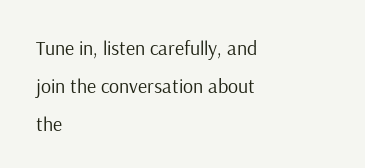Tune in, listen carefully, and join the conversation about the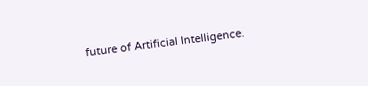future of Artificial Intelligence.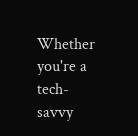Whether you're a tech-savvy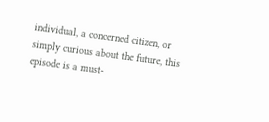individual, a concerned citizen, or simply curious about the future, this episode is a must-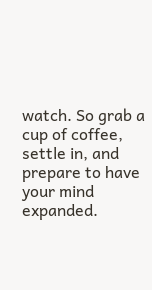watch. So grab a cup of coffee, settle in, and prepare to have your mind expanded.